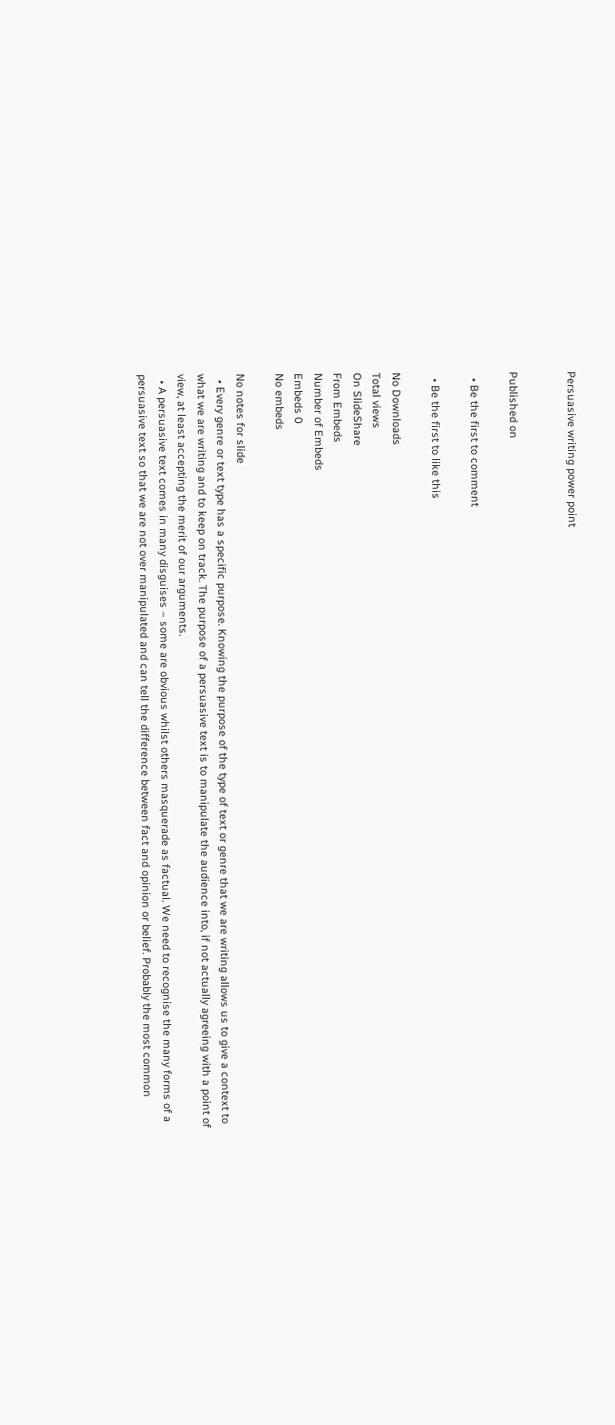Persuasive writing power point


Published on

  • Be the first to comment

  • Be the first to like this

No Downloads
Total views
On SlideShare
From Embeds
Number of Embeds
Embeds 0
No embeds

No notes for slide
  • Every genre or text type has a specific purpose. Knowing the purpose of the type of text or genre that we are writing allows us to give a context to what we are writing and to keep on track. The purpose of a persuasive text is to manipulate the audience into, if not actually agreeing with a point of view, at least accepting the merit of our arguments.
  • A persuasive text comes in many disguises – some are obvious whilst others masquerade as factual. We need to recognise the many forms of a persuasive text so that we are not over manipulated and can tell the difference between fact and opinion or belief. Probably the most common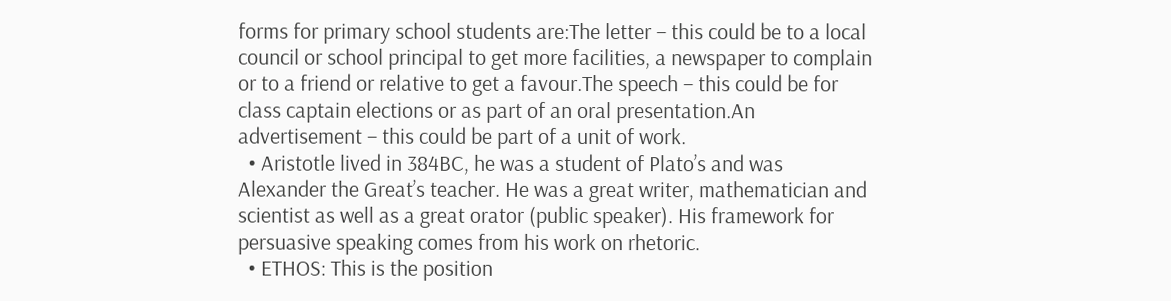forms for primary school students are:The letter – this could be to a local council or school principal to get more facilities, a newspaper to complain or to a friend or relative to get a favour.The speech – this could be for class captain elections or as part of an oral presentation.An advertisement – this could be part of a unit of work.
  • Aristotle lived in 384BC, he was a student of Plato’s and was Alexander the Great’s teacher. He was a great writer, mathematician and scientist as well as a great orator (public speaker). His framework for persuasive speaking comes from his work on rhetoric.
  • ETHOS: This is the position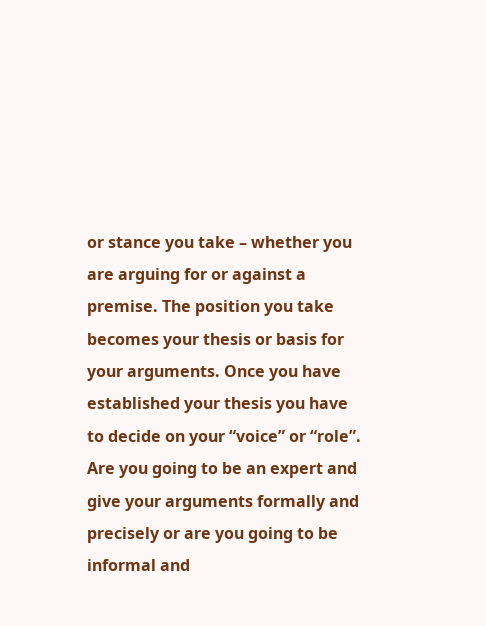or stance you take – whether you are arguing for or against a premise. The position you take becomes your thesis or basis for your arguments. Once you have established your thesis you have to decide on your “voice” or “role”. Are you going to be an expert and give your arguments formally and precisely or are you going to be informal and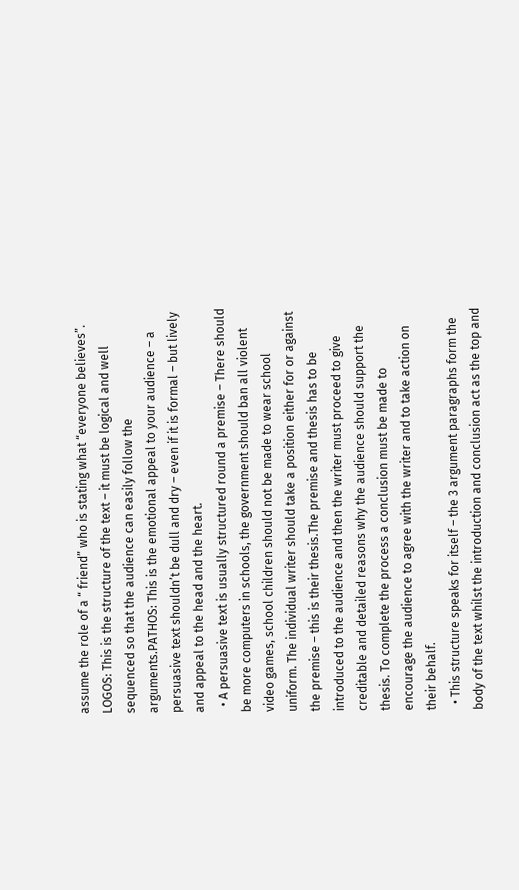assume the role of a “ friend” who is stating what “everyone believes”. LOGOS: This is the structure of the text – it must be logical and well sequenced so that the audience can easily follow the arguments.PATHOS: This is the emotional appeal to your audience – a persuasive text shouldn’t be dull and dry – even if it is formal – but lively and appeal to the head and the heart.
  • A persuasive text is usually structured round a premise – There should be more computers in schools, the government should ban all violent video games, school children should not be made to wear school uniform. The individual writer should take a position either for or against the premise – this is their thesis.The premise and thesis has to be introduced to the audience and then the writer must proceed to give creditable and detailed reasons why the audience should support the thesis. To complete the process a conclusion must be made to encourage the audience to agree with the writer and to take action on their behalf.
  • This structure speaks for itself – the 3 argument paragraphs form the body of the text whilst the introduction and conclusion act as the top and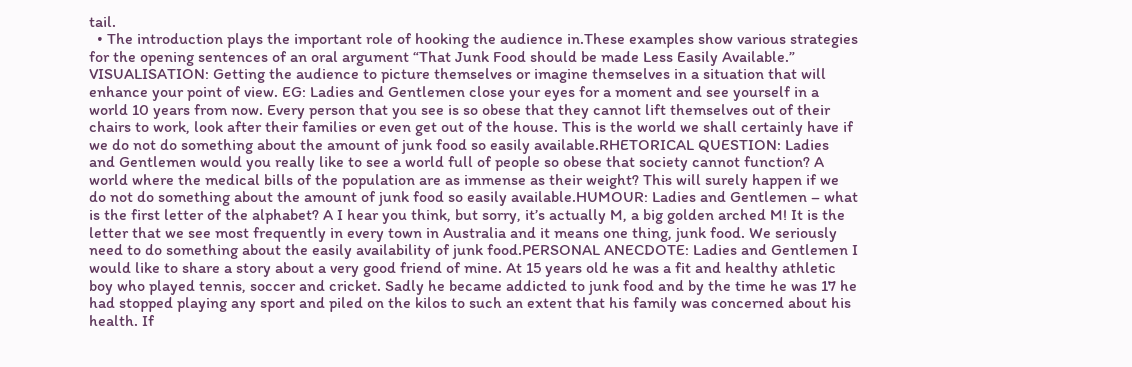tail.
  • The introduction plays the important role of hooking the audience in.These examples show various strategies for the opening sentences of an oral argument “That Junk Food should be made Less Easily Available.” VISUALISATION: Getting the audience to picture themselves or imagine themselves in a situation that will enhance your point of view. EG: Ladies and Gentlemen close your eyes for a moment and see yourself in a world 10 years from now. Every person that you see is so obese that they cannot lift themselves out of their chairs to work, look after their families or even get out of the house. This is the world we shall certainly have if we do not do something about the amount of junk food so easily available.RHETORICAL QUESTION: Ladies and Gentlemen would you really like to see a world full of people so obese that society cannot function? A world where the medical bills of the population are as immense as their weight? This will surely happen if we do not do something about the amount of junk food so easily available.HUMOUR: Ladies and Gentlemen – what is the first letter of the alphabet? A I hear you think, but sorry, it’s actually M, a big golden arched M! It is the letter that we see most frequently in every town in Australia and it means one thing, junk food. We seriously need to do something about the easily availability of junk food.PERSONAL ANECDOTE: Ladies and Gentlemen I would like to share a story about a very good friend of mine. At 15 years old he was a fit and healthy athletic boy who played tennis, soccer and cricket. Sadly he became addicted to junk food and by the time he was 17 he had stopped playing any sport and piled on the kilos to such an extent that his family was concerned about his health. If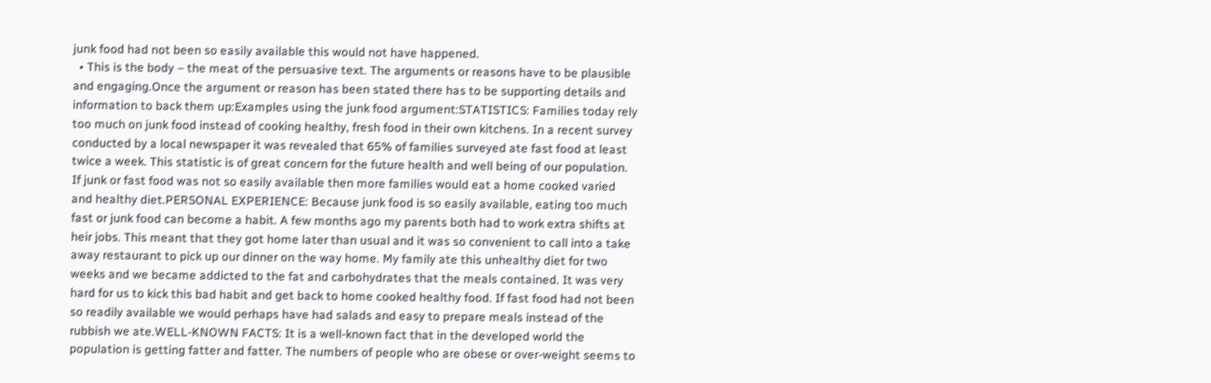junk food had not been so easily available this would not have happened.
  • This is the body – the meat of the persuasive text. The arguments or reasons have to be plausible and engaging.Once the argument or reason has been stated there has to be supporting details and information to back them up:Examples using the junk food argument:STATISTICS: Families today rely too much on junk food instead of cooking healthy, fresh food in their own kitchens. In a recent survey conducted by a local newspaper it was revealed that 65% of families surveyed ate fast food at least twice a week. This statistic is of great concern for the future health and well being of our population. If junk or fast food was not so easily available then more families would eat a home cooked varied and healthy diet.PERSONAL EXPERIENCE: Because junk food is so easily available, eating too much fast or junk food can become a habit. A few months ago my parents both had to work extra shifts at heir jobs. This meant that they got home later than usual and it was so convenient to call into a take away restaurant to pick up our dinner on the way home. My family ate this unhealthy diet for two weeks and we became addicted to the fat and carbohydrates that the meals contained. It was very hard for us to kick this bad habit and get back to home cooked healthy food. If fast food had not been so readily available we would perhaps have had salads and easy to prepare meals instead of the rubbish we ate.WELL-KNOWN FACTS: It is a well-known fact that in the developed world the population is getting fatter and fatter. The numbers of people who are obese or over-weight seems to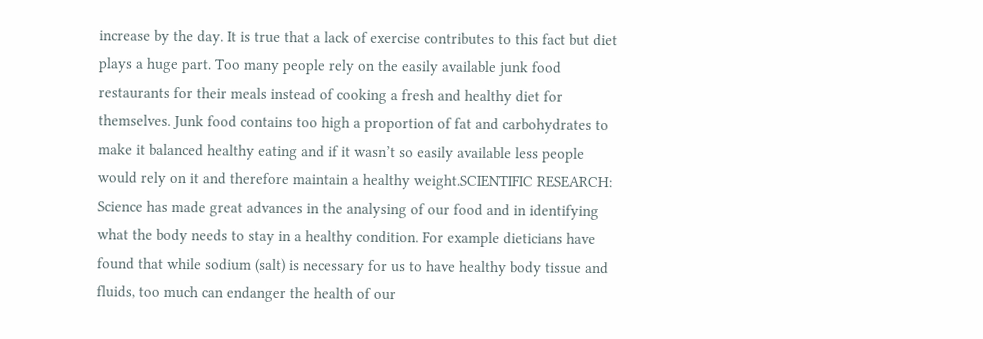increase by the day. It is true that a lack of exercise contributes to this fact but diet plays a huge part. Too many people rely on the easily available junk food restaurants for their meals instead of cooking a fresh and healthy diet for themselves. Junk food contains too high a proportion of fat and carbohydrates to make it balanced healthy eating and if it wasn’t so easily available less people would rely on it and therefore maintain a healthy weight.SCIENTIFIC RESEARCH: Science has made great advances in the analysing of our food and in identifying what the body needs to stay in a healthy condition. For example dieticians have found that while sodium (salt) is necessary for us to have healthy body tissue and fluids, too much can endanger the health of our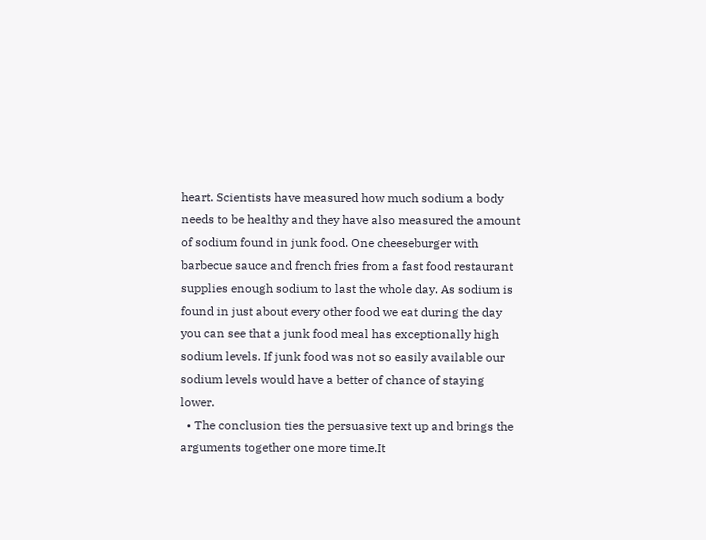heart. Scientists have measured how much sodium a body needs to be healthy and they have also measured the amount of sodium found in junk food. One cheeseburger with barbecue sauce and french fries from a fast food restaurant supplies enough sodium to last the whole day. As sodium is found in just about every other food we eat during the day you can see that a junk food meal has exceptionally high sodium levels. If junk food was not so easily available our sodium levels would have a better of chance of staying lower.
  • The conclusion ties the persuasive text up and brings the arguments together one more time.It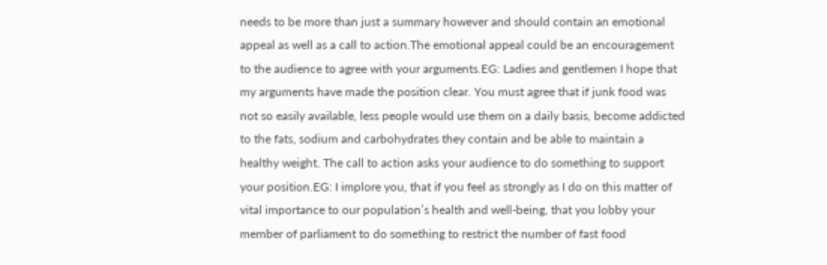needs to be more than just a summary however and should contain an emotional appeal as well as a call to action.The emotional appeal could be an encouragement to the audience to agree with your arguments.EG: Ladies and gentlemen I hope that my arguments have made the position clear. You must agree that if junk food was not so easily available, less people would use them on a daily basis, become addicted to the fats, sodium and carbohydrates they contain and be able to maintain a healthy weight. The call to action asks your audience to do something to support your position.EG: I implore you, that if you feel as strongly as I do on this matter of vital importance to our population’s health and well-being, that you lobby your member of parliament to do something to restrict the number of fast food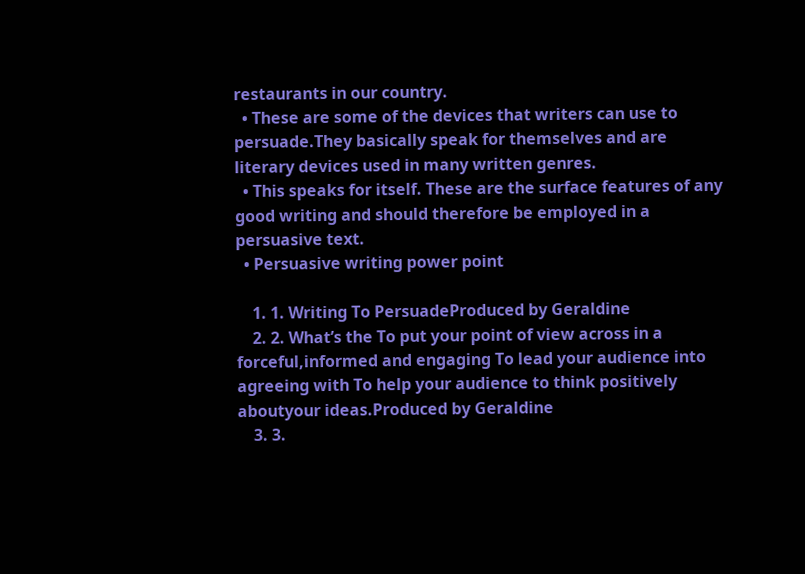restaurants in our country.
  • These are some of the devices that writers can use to persuade.They basically speak for themselves and are literary devices used in many written genres.
  • This speaks for itself. These are the surface features of any good writing and should therefore be employed in a persuasive text.
  • Persuasive writing power point

    1. 1. Writing To PersuadeProduced by Geraldine
    2. 2. What’s the To put your point of view across in a forceful,informed and engaging To lead your audience into agreeing with To help your audience to think positively aboutyour ideas.Produced by Geraldine
    3. 3.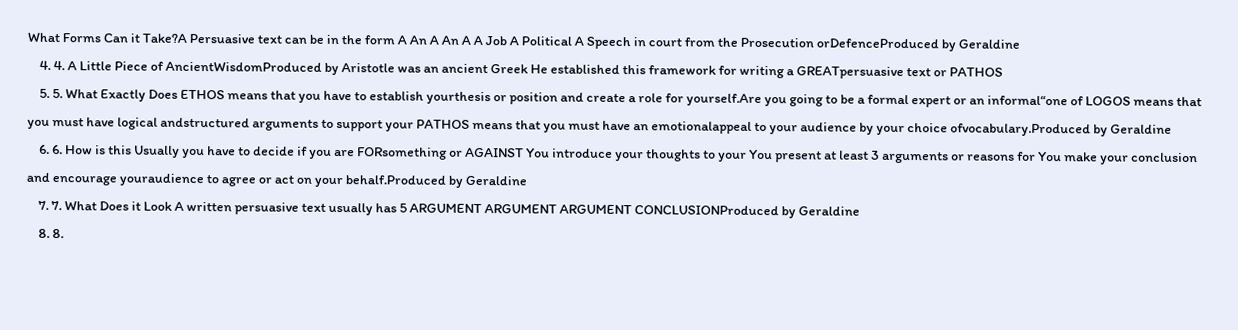What Forms Can it Take?A Persuasive text can be in the form A An A An A A Job A Political A Speech in court from the Prosecution orDefenceProduced by Geraldine
    4. 4. A Little Piece of AncientWisdomProduced by Aristotle was an ancient Greek He established this framework for writing a GREATpersuasive text or PATHOS
    5. 5. What Exactly Does ETHOS means that you have to establish yourthesis or position and create a role for yourself.Are you going to be a formal expert or an informal“one of LOGOS means that you must have logical andstructured arguments to support your PATHOS means that you must have an emotionalappeal to your audience by your choice ofvocabulary.Produced by Geraldine
    6. 6. How is this Usually you have to decide if you are FORsomething or AGAINST You introduce your thoughts to your You present at least 3 arguments or reasons for You make your conclusion and encourage youraudience to agree or act on your behalf.Produced by Geraldine
    7. 7. What Does it Look A written persuasive text usually has 5 ARGUMENT ARGUMENT ARGUMENT CONCLUSIONProduced by Geraldine
    8. 8.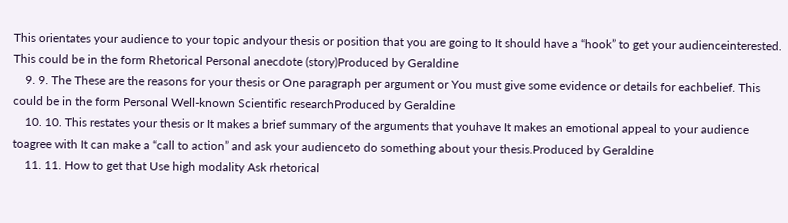This orientates your audience to your topic andyour thesis or position that you are going to It should have a “hook” to get your audienceinterested. This could be in the form Rhetorical Personal anecdote (story)Produced by Geraldine
    9. 9. The These are the reasons for your thesis or One paragraph per argument or You must give some evidence or details for eachbelief. This could be in the form Personal Well-known Scientific researchProduced by Geraldine
    10. 10. This restates your thesis or It makes a brief summary of the arguments that youhave It makes an emotional appeal to your audience toagree with It can make a “call to action” and ask your audienceto do something about your thesis.Produced by Geraldine
    11. 11. How to get that Use high modality Ask rhetorical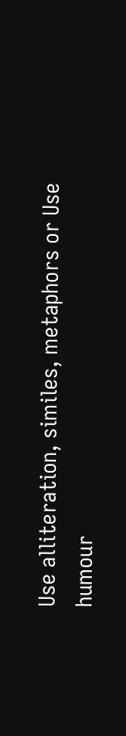Use alliteration, similes, metaphors or Use humour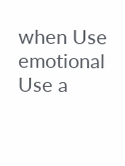when Use emotional Use a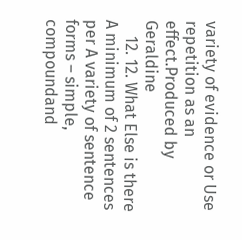variety of evidence or Use repetition as an effect.Produced by Geraldine
    12. 12. What Else is there A minimum of 2 sentences per A variety of sentence forms – simple, compoundand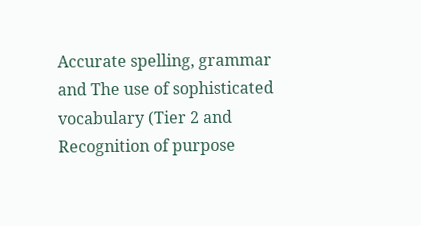Accurate spelling, grammar and The use of sophisticated vocabulary (Tier 2 and Recognition of purpose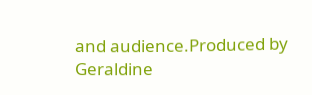and audience.Produced by Geraldine